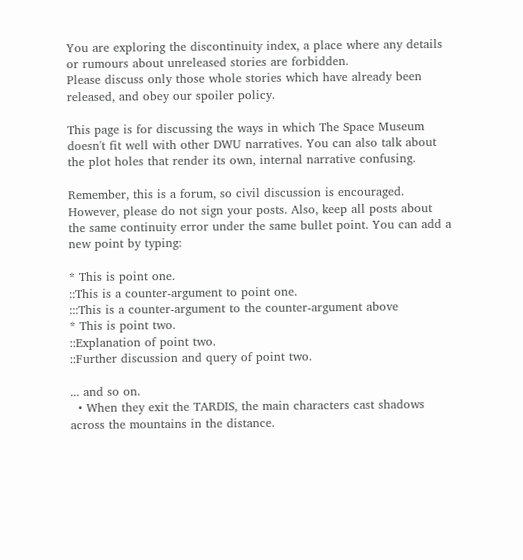You are exploring the discontinuity index, a place where any details or rumours about unreleased stories are forbidden.
Please discuss only those whole stories which have already been released, and obey our spoiler policy.

This page is for discussing the ways in which The Space Museum doesn't fit well with other DWU narratives. You can also talk about the plot holes that render its own, internal narrative confusing.

Remember, this is a forum, so civil discussion is encouraged. However, please do not sign your posts. Also, keep all posts about the same continuity error under the same bullet point. You can add a new point by typing:

* This is point one.
::This is a counter-argument to point one.
:::This is a counter-argument to the counter-argument above
* This is point two.
::Explanation of point two.
::Further discussion and query of point two.

... and so on.
  • When they exit the TARDIS, the main characters cast shadows across the mountains in the distance.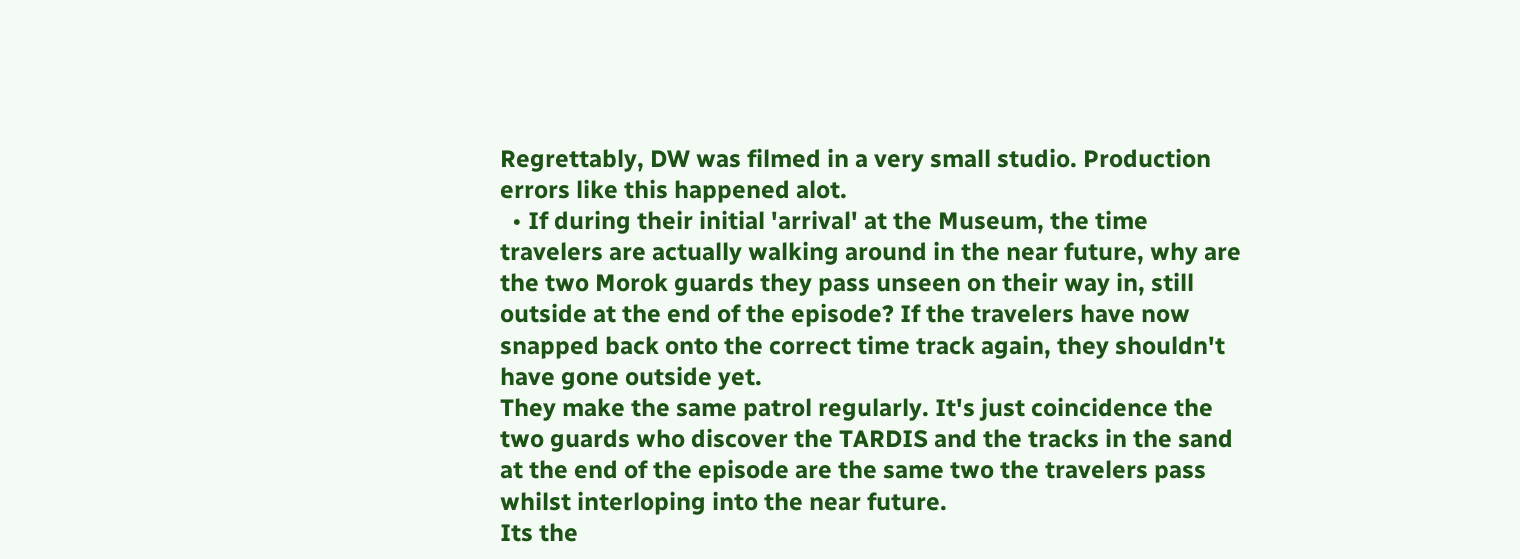Regrettably, DW was filmed in a very small studio. Production errors like this happened alot.
  • If during their initial 'arrival' at the Museum, the time travelers are actually walking around in the near future, why are the two Morok guards they pass unseen on their way in, still outside at the end of the episode? If the travelers have now snapped back onto the correct time track again, they shouldn't have gone outside yet.
They make the same patrol regularly. It's just coincidence the two guards who discover the TARDIS and the tracks in the sand at the end of the episode are the same two the travelers pass whilst interloping into the near future.
Its the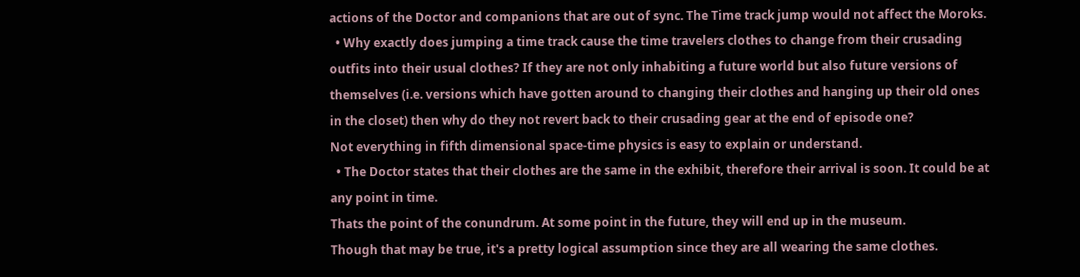actions of the Doctor and companions that are out of sync. The Time track jump would not affect the Moroks.
  • Why exactly does jumping a time track cause the time travelers clothes to change from their crusading outfits into their usual clothes? If they are not only inhabiting a future world but also future versions of themselves (i.e. versions which have gotten around to changing their clothes and hanging up their old ones in the closet) then why do they not revert back to their crusading gear at the end of episode one?
Not everything in fifth dimensional space-time physics is easy to explain or understand.
  • The Doctor states that their clothes are the same in the exhibit, therefore their arrival is soon. It could be at any point in time.
Thats the point of the conundrum. At some point in the future, they will end up in the museum.
Though that may be true, it's a pretty logical assumption since they are all wearing the same clothes.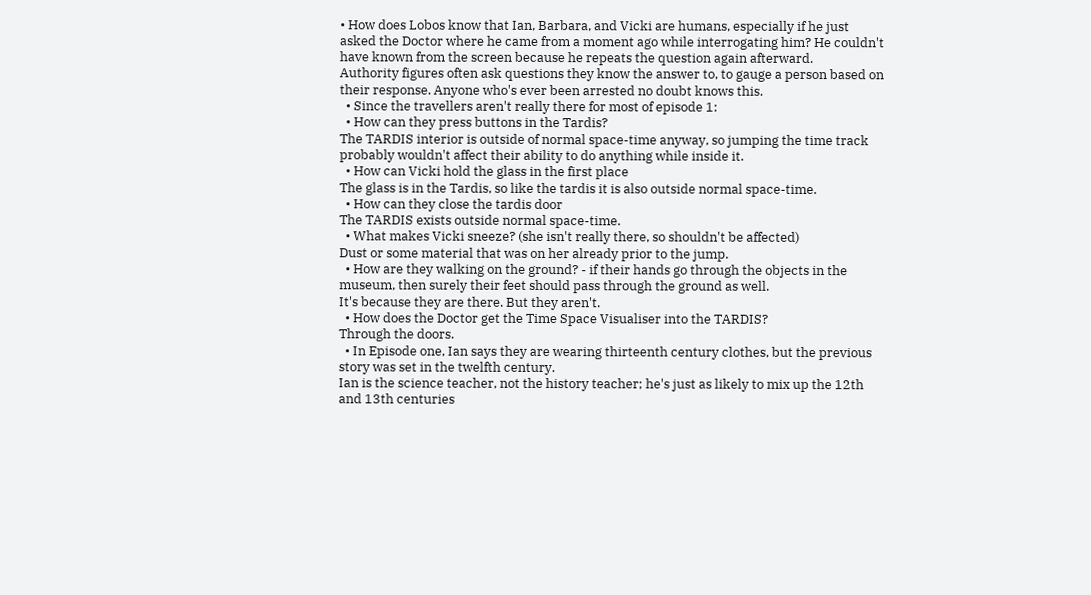• How does Lobos know that Ian, Barbara, and Vicki are humans, especially if he just asked the Doctor where he came from a moment ago while interrogating him? He couldn't have known from the screen because he repeats the question again afterward.
Authority figures often ask questions they know the answer to, to gauge a person based on their response. Anyone who's ever been arrested no doubt knows this.
  • Since the travellers aren't really there for most of episode 1:
  • How can they press buttons in the Tardis?
The TARDIS interior is outside of normal space-time anyway, so jumping the time track probably wouldn't affect their ability to do anything while inside it.
  • How can Vicki hold the glass in the first place
The glass is in the Tardis, so like the tardis it is also outside normal space-time.
  • How can they close the tardis door
The TARDIS exists outside normal space-time.
  • What makes Vicki sneeze? (she isn't really there, so shouldn't be affected)
Dust or some material that was on her already prior to the jump.
  • How are they walking on the ground? - if their hands go through the objects in the museum, then surely their feet should pass through the ground as well.
It's because they are there. But they aren't.
  • How does the Doctor get the Time Space Visualiser into the TARDIS?
Through the doors.
  • In Episode one, Ian says they are wearing thirteenth century clothes, but the previous story was set in the twelfth century.
Ian is the science teacher, not the history teacher; he's just as likely to mix up the 12th and 13th centuries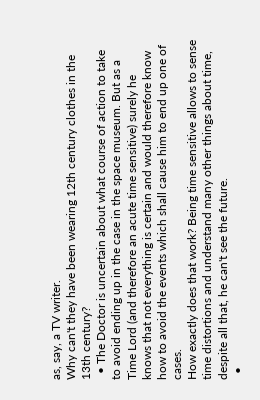as, say, a TV writer.
Why can't they have been wearing 12th century clothes in the 13th century?
  • The Doctor is uncertain about what course of action to take to avoid ending up in the case in the space museum. But as a Time Lord (and therefore an acute time sensitive) surely he knows that not everything is certain and would therefore know how to avoid the events which shall cause him to end up one of cases.
How exactly does that work? Being time sensitive allows to sense time distortions and understand many other things about time, despite all that, he can't see the future.
  •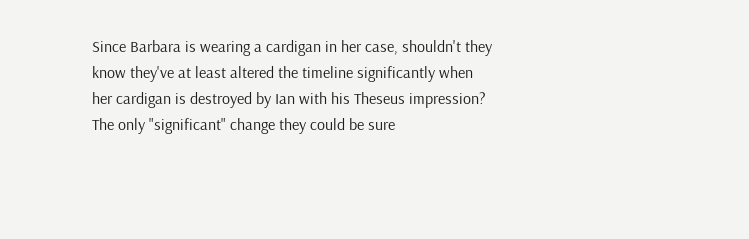Since Barbara is wearing a cardigan in her case, shouldn't they know they've at least altered the timeline significantly when her cardigan is destroyed by Ian with his Theseus impression?
The only "significant" change they could be sure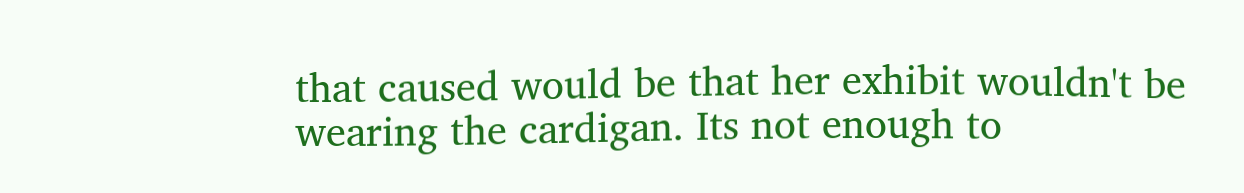that caused would be that her exhibit wouldn't be wearing the cardigan. Its not enough to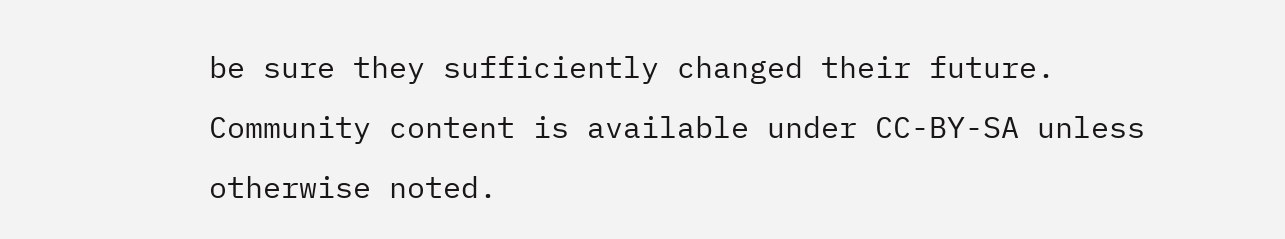be sure they sufficiently changed their future.
Community content is available under CC-BY-SA unless otherwise noted.